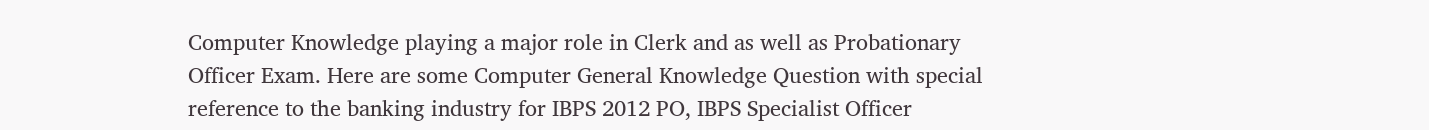Computer Knowledge playing a major role in Clerk and as well as Probationary Officer Exam. Here are some Computer General Knowledge Question with special reference to the banking industry for IBPS 2012 PO, IBPS Specialist Officer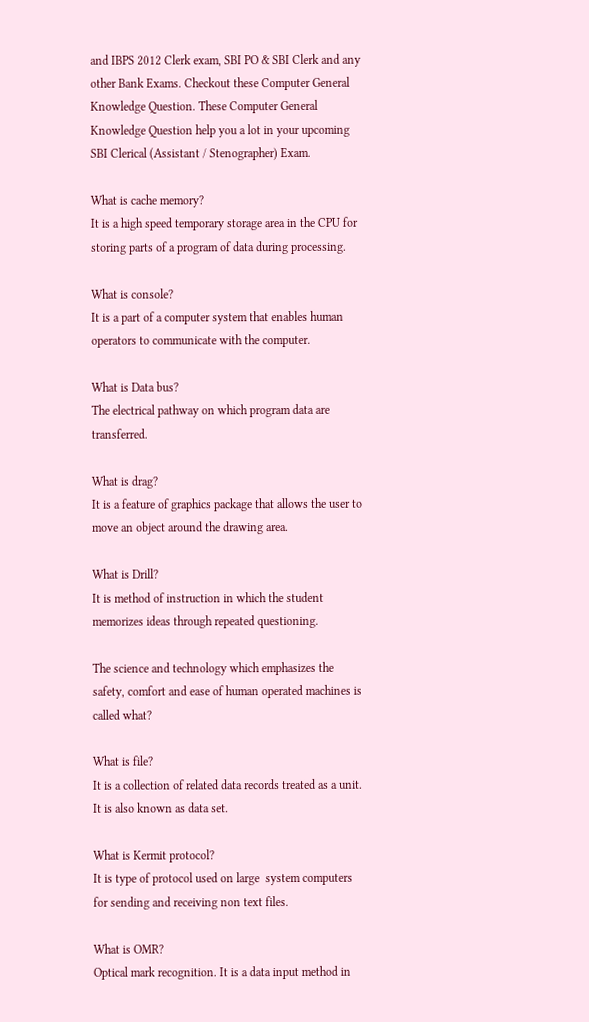and IBPS 2012 Clerk exam, SBI PO & SBI Clerk and any other Bank Exams. Checkout these Computer General Knowledge Question. These Computer General Knowledge Question help you a lot in your upcoming SBI Clerical (Assistant / Stenographer) Exam.

What is cache memory?
It is a high speed temporary storage area in the CPU for storing parts of a program of data during processing.

What is console?
It is a part of a computer system that enables human operators to communicate with the computer.

What is Data bus?
The electrical pathway on which program data are transferred.

What is drag?
It is a feature of graphics package that allows the user to move an object around the drawing area.

What is Drill?
It is method of instruction in which the student memorizes ideas through repeated questioning.

The science and technology which emphasizes the safety, comfort and ease of human operated machines is called what?

What is file?
It is a collection of related data records treated as a unit. It is also known as data set.

What is Kermit protocol?
It is type of protocol used on large  system computers for sending and receiving non text files.

What is OMR?
Optical mark recognition. It is a data input method in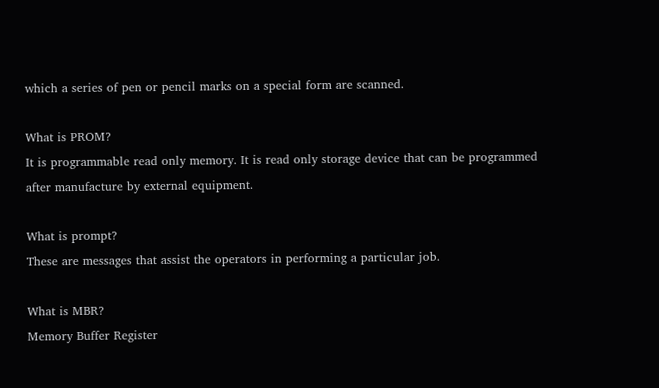which a series of pen or pencil marks on a special form are scanned.

What is PROM?
It is programmable read only memory. It is read only storage device that can be programmed after manufacture by external equipment.

What is prompt?
These are messages that assist the operators in performing a particular job.

What is MBR?
Memory Buffer Register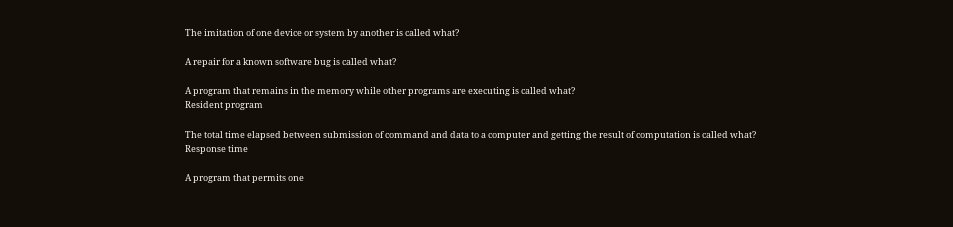The imitation of one device or system by another is called what?

A repair for a known software bug is called what?

A program that remains in the memory while other programs are executing is called what?
Resident program

The total time elapsed between submission of command and data to a computer and getting the result of computation is called what?
Response time

A program that permits one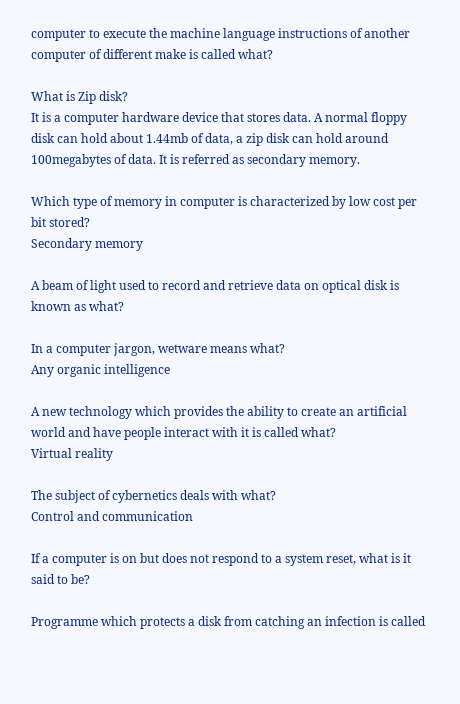computer to execute the machine language instructions of another computer of different make is called what?

What is Zip disk?
It is a computer hardware device that stores data. A normal floppy disk can hold about 1.44mb of data, a zip disk can hold around 100megabytes of data. It is referred as secondary memory.

Which type of memory in computer is characterized by low cost per bit stored?
Secondary memory

A beam of light used to record and retrieve data on optical disk is known as what?

In a computer jargon, wetware means what?
Any organic intelligence

A new technology which provides the ability to create an artificial world and have people interact with it is called what?
Virtual reality

The subject of cybernetics deals with what?
Control and communication

If a computer is on but does not respond to a system reset, what is it said to be?

Programme which protects a disk from catching an infection is called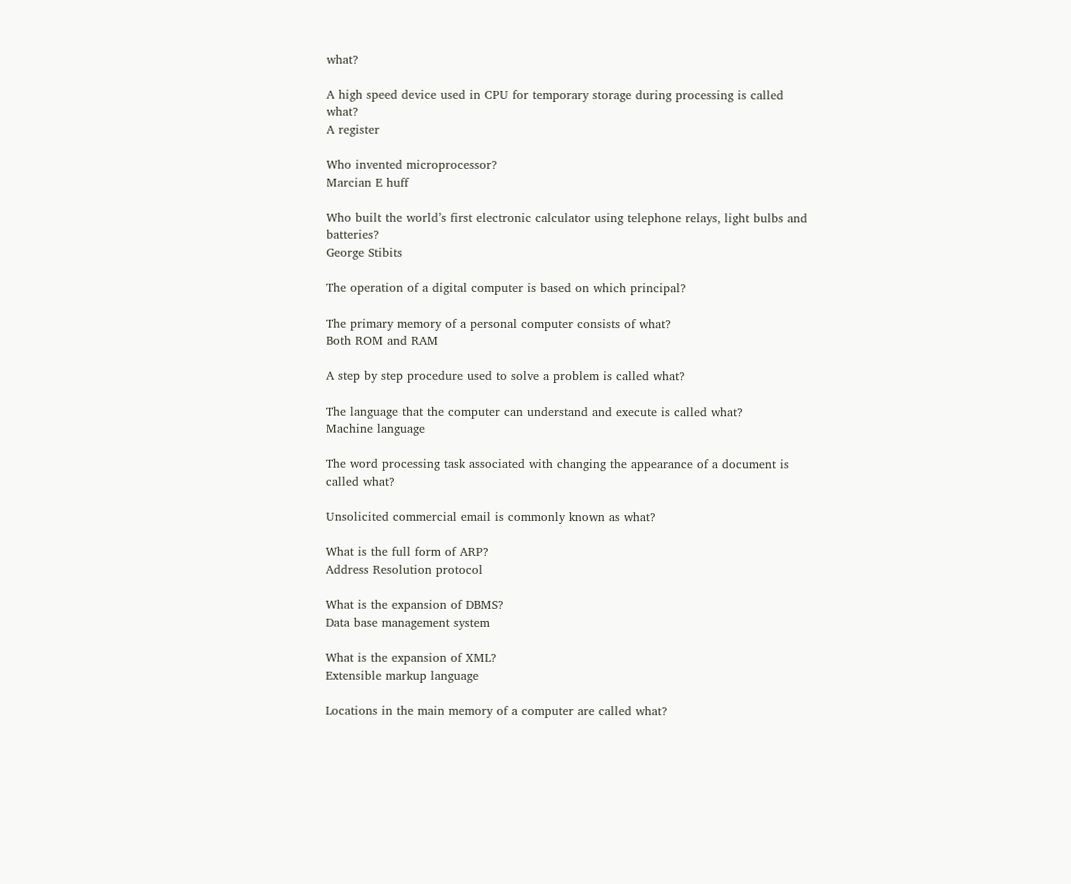what?

A high speed device used in CPU for temporary storage during processing is called what?
A register

Who invented microprocessor?
Marcian E huff

Who built the world’s first electronic calculator using telephone relays, light bulbs and batteries?
George Stibits

The operation of a digital computer is based on which principal?

The primary memory of a personal computer consists of what?
Both ROM and RAM

A step by step procedure used to solve a problem is called what?

The language that the computer can understand and execute is called what?
Machine language

The word processing task associated with changing the appearance of a document is called what?

Unsolicited commercial email is commonly known as what?

What is the full form of ARP?
Address Resolution protocol

What is the expansion of DBMS?
Data base management system

What is the expansion of XML?
Extensible markup language

Locations in the main memory of a computer are called what?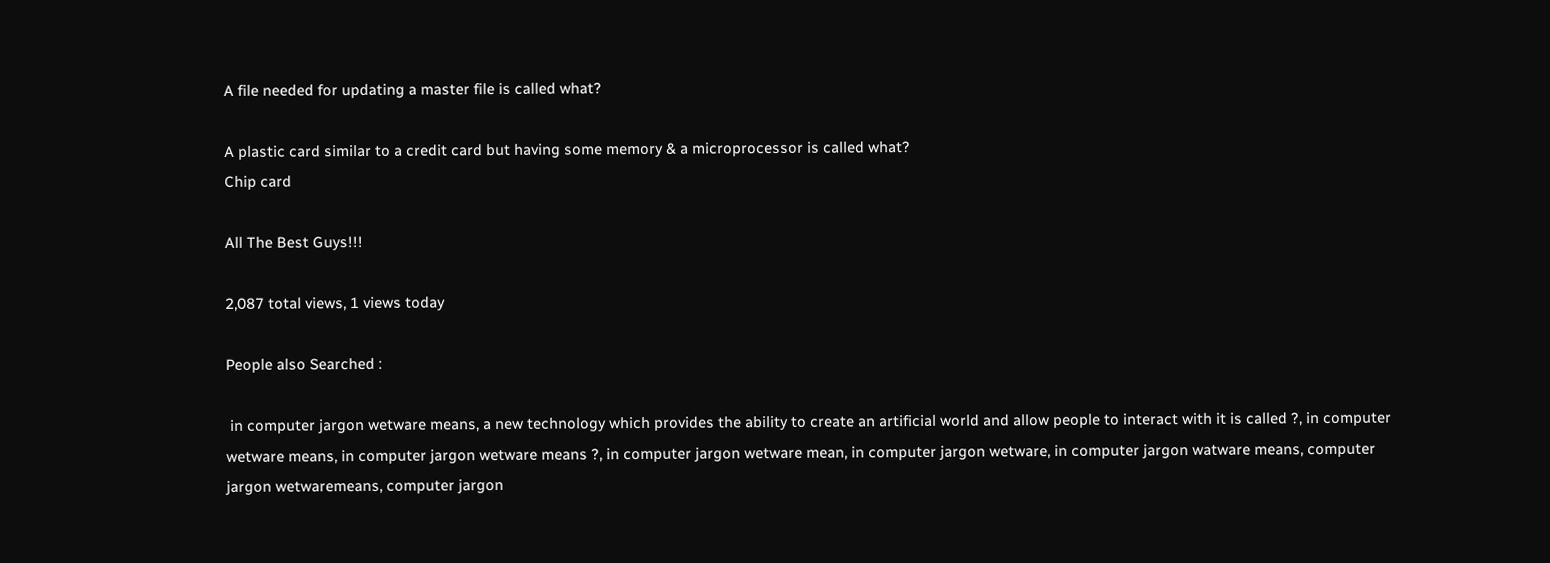A file needed for updating a master file is called what?

A plastic card similar to a credit card but having some memory & a microprocessor is called what?
Chip card

All The Best Guys!!!

2,087 total views, 1 views today

People also Searched :

 in computer jargon wetware means, a new technology which provides the ability to create an artificial world and allow people to interact with it is called ?, in computer wetware means, in computer jargon wetware means ?, in computer jargon wetware mean, in computer jargon wetware, in computer jargon watware means, computer jargon wetwaremeans, computer jargon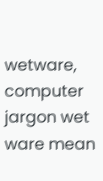wetware, computer jargon wet ware mean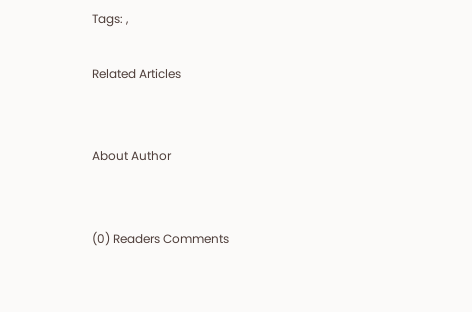Tags: ,

Related Articles


About Author


(0) Readers Comments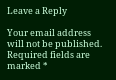Leave a Reply

Your email address will not be published. Required fields are marked *